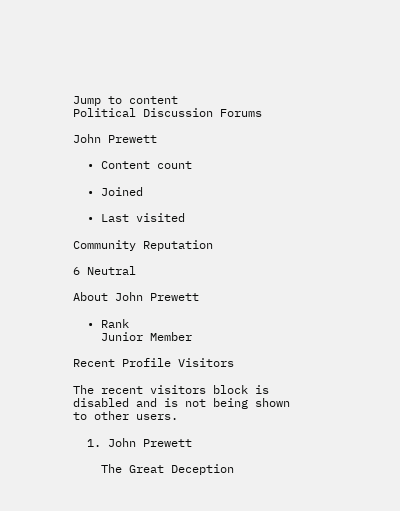Jump to content
Political Discussion Forums

John Prewett

  • Content count

  • Joined

  • Last visited

Community Reputation

6 Neutral

About John Prewett

  • Rank
    Junior Member

Recent Profile Visitors

The recent visitors block is disabled and is not being shown to other users.

  1. John Prewett

    The Great Deception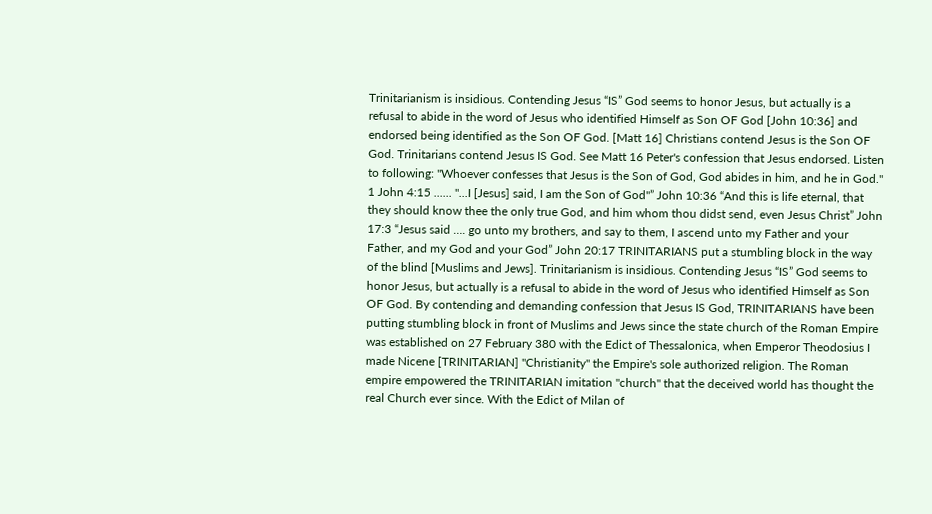Trinitarianism is insidious. Contending Jesus “IS” God seems to honor Jesus, but actually is a refusal to abide in the word of Jesus who identified Himself as Son OF God [John 10:36] and endorsed being identified as the Son OF God. [Matt 16] Christians contend Jesus is the Son OF God. Trinitarians contend Jesus IS God. See Matt 16 Peter's confession that Jesus endorsed. Listen to following: "Whoever confesses that Jesus is the Son of God, God abides in him, and he in God." 1 John 4:15 ...... "...I [Jesus] said, I am the Son of God"” John 10:36 “And this is life eternal, that they should know thee the only true God, and him whom thou didst send, even Jesus Christ” John 17:3 “Jesus said …. go unto my brothers, and say to them, I ascend unto my Father and your Father, and my God and your God” John 20:17 TRINITARIANS put a stumbling block in the way of the blind [Muslims and Jews]. Trinitarianism is insidious. Contending Jesus “IS” God seems to honor Jesus, but actually is a refusal to abide in the word of Jesus who identified Himself as Son OF God. By contending and demanding confession that Jesus IS God, TRINITARIANS have been putting stumbling block in front of Muslims and Jews since the state church of the Roman Empire was established on 27 February 380 with the Edict of Thessalonica, when Emperor Theodosius I made Nicene [TRINITARIAN] "Christianity" the Empire's sole authorized religion. The Roman empire empowered the TRINITARIAN imitation "church" that the deceived world has thought the real Church ever since. With the Edict of Milan of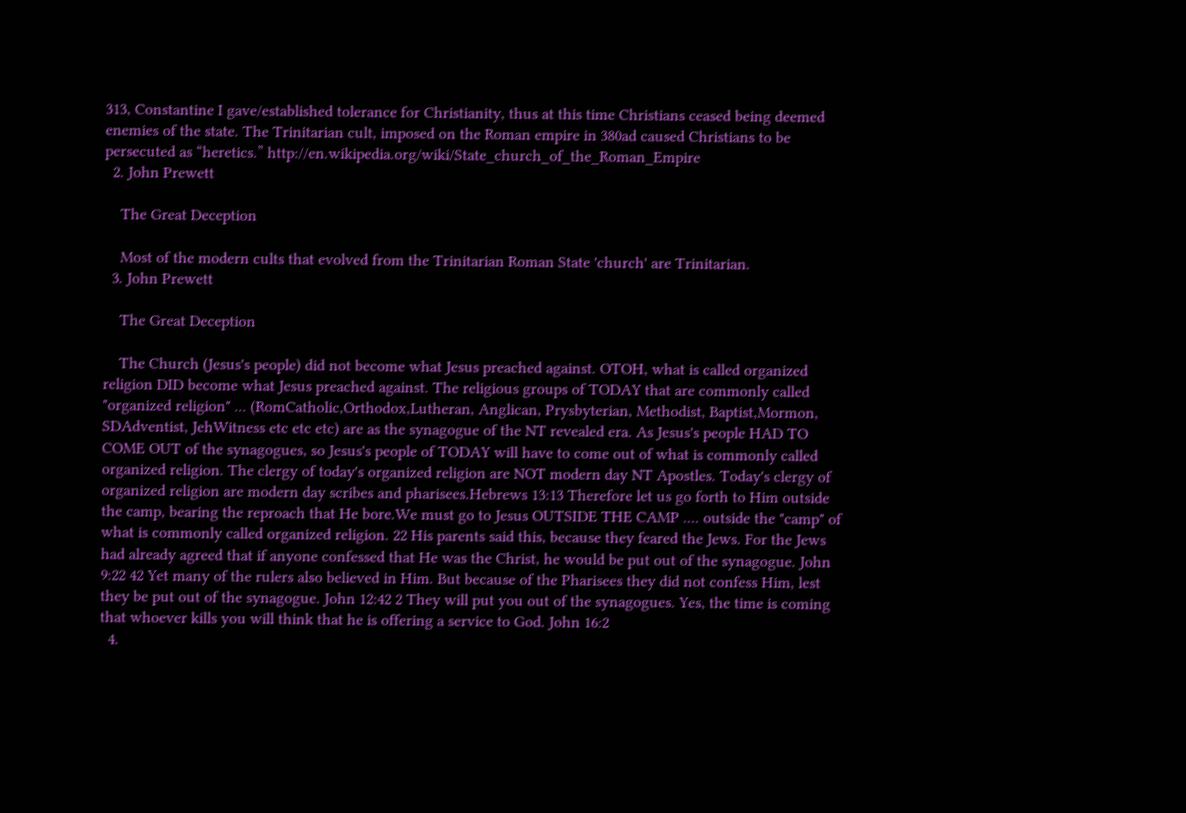313, Constantine I gave/established tolerance for Christianity, thus at this time Christians ceased being deemed enemies of the state. The Trinitarian cult, imposed on the Roman empire in 380ad caused Christians to be persecuted as “heretics.” http://en.wikipedia.org/wiki/State_church_of_the_Roman_Empire
  2. John Prewett

    The Great Deception

    Most of the modern cults that evolved from the Trinitarian Roman State 'church' are Trinitarian.
  3. John Prewett

    The Great Deception

    The Church (Jesus's people) did not become what Jesus preached against. OTOH, what is called organized religion DID become what Jesus preached against. The religious groups of TODAY that are commonly called "organized religion" ... (RomCatholic,Orthodox,Lutheran, Anglican, Prysbyterian, Methodist, Baptist,Mormon, SDAdventist, JehWitness etc etc etc) are as the synagogue of the NT revealed era. As Jesus's people HAD TO COME OUT of the synagogues, so Jesus's people of TODAY will have to come out of what is commonly called organized religion. The clergy of today's organized religion are NOT modern day NT Apostles. Today's clergy of organized religion are modern day scribes and pharisees.Hebrews 13:13 Therefore let us go forth to Him outside the camp, bearing the reproach that He bore.We must go to Jesus OUTSIDE THE CAMP .... outside the "camp" of what is commonly called organized religion. 22 His parents said this, because they feared the Jews. For the Jews had already agreed that if anyone confessed that He was the Christ, he would be put out of the synagogue. John 9:22 42 Yet many of the rulers also believed in Him. But because of the Pharisees they did not confess Him, lest they be put out of the synagogue. John 12:42 2 They will put you out of the synagogues. Yes, the time is coming that whoever kills you will think that he is offering a service to God. John 16:2
  4.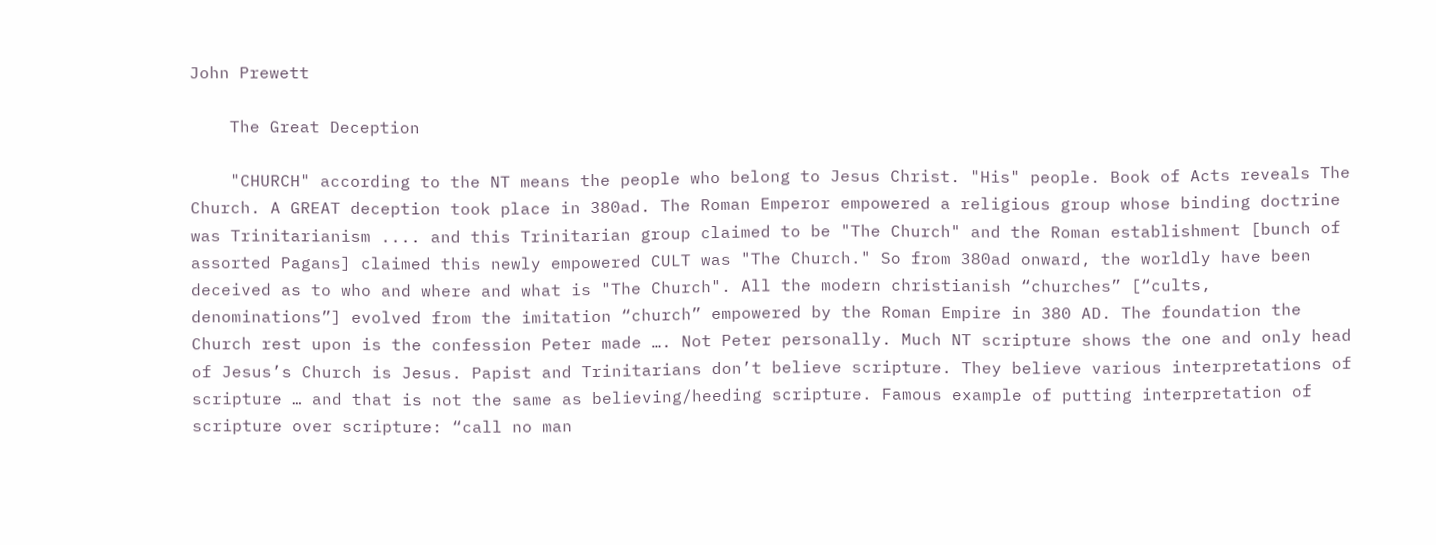John Prewett

    The Great Deception

    "CHURCH" according to the NT means the people who belong to Jesus Christ. "His" people. Book of Acts reveals The Church. A GREAT deception took place in 380ad. The Roman Emperor empowered a religious group whose binding doctrine was Trinitarianism .... and this Trinitarian group claimed to be "The Church" and the Roman establishment [bunch of assorted Pagans] claimed this newly empowered CULT was "The Church." So from 380ad onward, the worldly have been deceived as to who and where and what is "The Church". All the modern christianish “churches” [“cults, denominations”] evolved from the imitation “church” empowered by the Roman Empire in 380 AD. The foundation the Church rest upon is the confession Peter made …. Not Peter personally. Much NT scripture shows the one and only head of Jesus’s Church is Jesus. Papist and Trinitarians don’t believe scripture. They believe various interpretations of scripture … and that is not the same as believing/heeding scripture. Famous example of putting interpretation of scripture over scripture: “call no man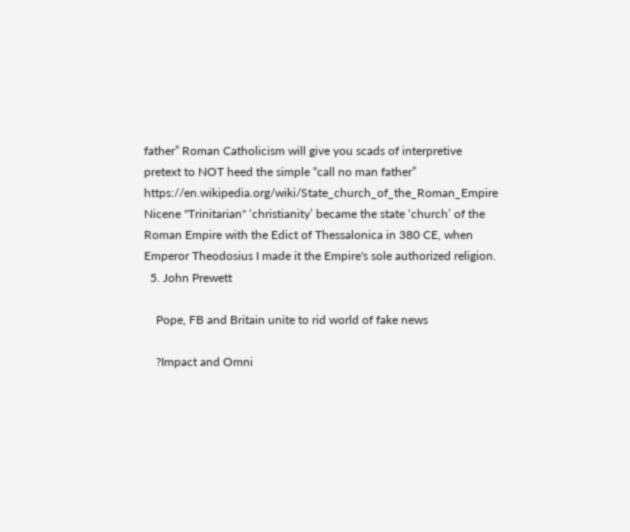father” Roman Catholicism will give you scads of interpretive pretext to NOT heed the simple “call no man father” https://en.wikipedia.org/wiki/State_church_of_the_Roman_Empire Nicene "Trinitarian" ‘christianity’ became the state ‘church’ of the Roman Empire with the Edict of Thessalonica in 380 CE, when Emperor Theodosius I made it the Empire's sole authorized religion.
  5. John Prewett

    Pope, FB and Britain unite to rid world of fake news

    ?Impact and Omni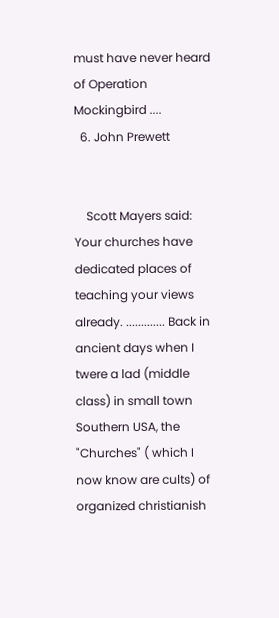must have never heard of Operation Mockingbird ....
  6. John Prewett


    Scott Mayers said: Your churches have dedicated places of teaching your views already. ............. Back in ancient days when I twere a lad (middle class) in small town Southern USA, the "Churches" ( which I now know are cults) of organized christianish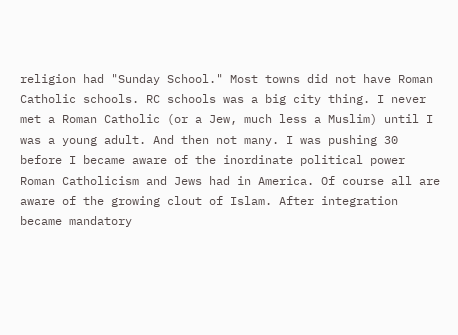religion had "Sunday School." Most towns did not have Roman Catholic schools. RC schools was a big city thing. I never met a Roman Catholic (or a Jew, much less a Muslim) until I was a young adult. And then not many. I was pushing 30 before I became aware of the inordinate political power Roman Catholicism and Jews had in America. Of course all are aware of the growing clout of Islam. After integration became mandatory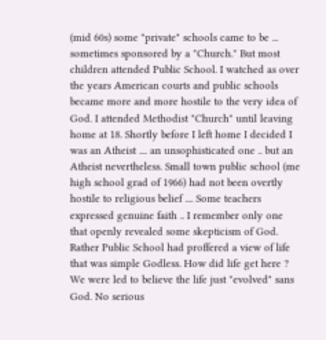(mid 60s) some "private" schools came to be ... sometimes sponsored by a "Church." But most children attended Public School. I watched as over the years American courts and public schools became more and more hostile to the very idea of God. I attended Methodist "Church" until leaving home at 18. Shortly before I left home I decided I was an Atheist .... an unsophisticated one .. but an Atheist nevertheless. Small town public school (me high school grad of 1966) had not been overtly hostile to religious belief .... Some teachers expressed genuine faith .. I remember only one that openly revealed some skepticism of God. Rather Public School had proffered a view of life that was simple Godless. How did life get here ? We were led to believe the life just "evolved" sans God. No serious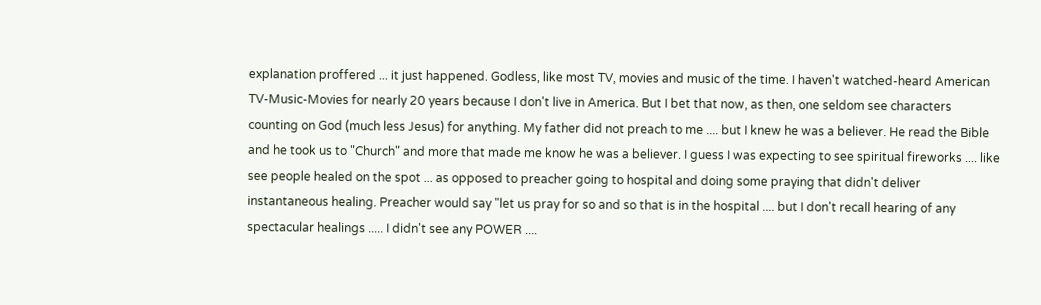explanation proffered ... it just happened. Godless, like most TV, movies and music of the time. I haven't watched-heard American TV-Music-Movies for nearly 20 years because I don't live in America. But I bet that now, as then, one seldom see characters counting on God (much less Jesus) for anything. My father did not preach to me .... but I knew he was a believer. He read the Bible and he took us to "Church" and more that made me know he was a believer. I guess I was expecting to see spiritual fireworks .... like see people healed on the spot ... as opposed to preacher going to hospital and doing some praying that didn't deliver instantaneous healing. Preacher would say "let us pray for so and so that is in the hospital .... but I don't recall hearing of any spectacular healings ..... I didn't see any POWER ....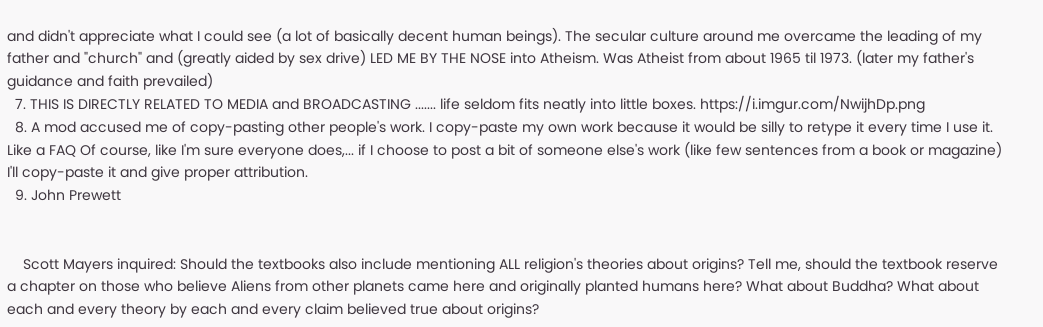and didn't appreciate what I could see (a lot of basically decent human beings). The secular culture around me overcame the leading of my father and "church" and (greatly aided by sex drive) LED ME BY THE NOSE into Atheism. Was Atheist from about 1965 til 1973. (later my father's guidance and faith prevailed)
  7. THIS IS DIRECTLY RELATED TO MEDIA and BROADCASTING ....... life seldom fits neatly into little boxes. https://i.imgur.com/NwijhDp.png
  8. A mod accused me of copy-pasting other people's work. I copy-paste my own work because it would be silly to retype it every time I use it. Like a FAQ Of course, like I'm sure everyone does,... if I choose to post a bit of someone else's work (like few sentences from a book or magazine) I'll copy-paste it and give proper attribution.
  9. John Prewett


    Scott Mayers inquired: Should the textbooks also include mentioning ALL religion's theories about origins? Tell me, should the textbook reserve a chapter on those who believe Aliens from other planets came here and originally planted humans here? What about Buddha? What about each and every theory by each and every claim believed true about origins?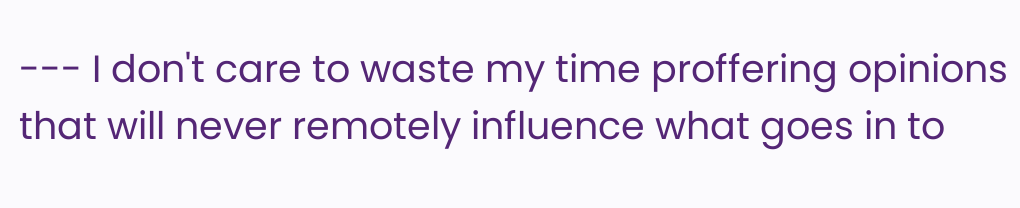--- I don't care to waste my time proffering opinions that will never remotely influence what goes in to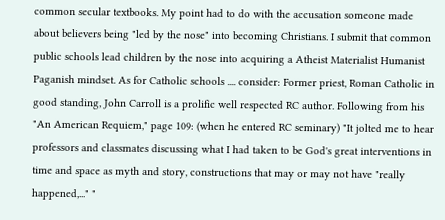common secular textbooks. My point had to do with the accusation someone made about believers being "led by the nose" into becoming Christians. I submit that common public schools lead children by the nose into acquiring a Atheist Materialist Humanist Paganish mindset. As for Catholic schools .... consider: Former priest, Roman Catholic in good standing, John Carroll is a prolific well respected RC author. Following from his "An American Requiem," page 109: (when he entered RC seminary) "It jolted me to hear professors and classmates discussing what I had taken to be God's great interventions in time and space as myth and story, constructions that may or may not have "really happened,..." "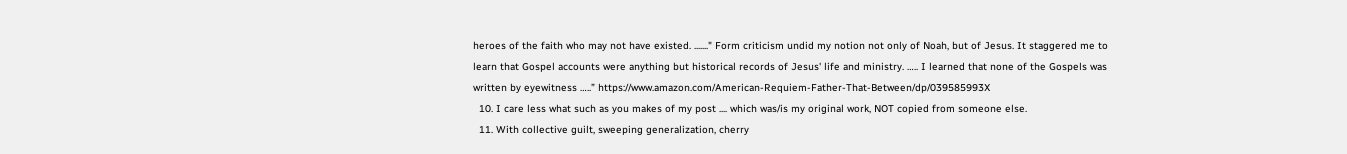heroes of the faith who may not have existed. ......." Form criticism undid my notion not only of Noah, but of Jesus. It staggered me to learn that Gospel accounts were anything but historical records of Jesus' life and ministry. ….. I learned that none of the Gospels was written by eyewitness …..” https://www.amazon.com/American-Requiem-Father-That-Between/dp/039585993X
  10. I care less what such as you makes of my post .... which was/is my original work, NOT copied from someone else.
  11. With collective guilt, sweeping generalization, cherry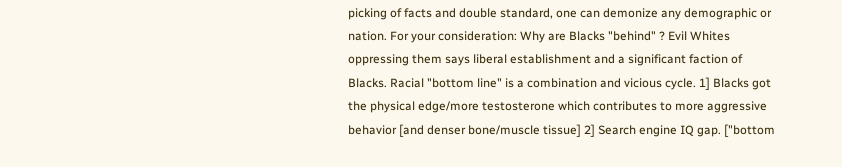picking of facts and double standard, one can demonize any demographic or nation. For your consideration: Why are Blacks "behind" ? Evil Whites oppressing them says liberal establishment and a significant faction of Blacks. Racial "bottom line" is a combination and vicious cycle. 1] Blacks got the physical edge/more testosterone which contributes to more aggressive behavior [and denser bone/muscle tissue] 2] Search engine IQ gap. ["bottom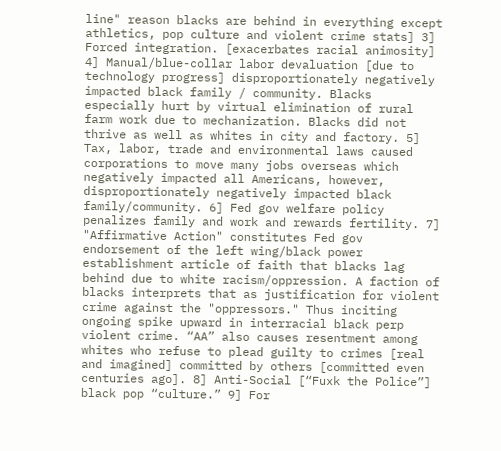line" reason blacks are behind in everything except athletics, pop culture and violent crime stats] 3] Forced integration. [exacerbates racial animosity] 4] Manual/blue-collar labor devaluation [due to technology progress] disproportionately negatively impacted black family / community. Blacks especially hurt by virtual elimination of rural farm work due to mechanization. Blacks did not thrive as well as whites in city and factory. 5] Tax, labor, trade and environmental laws caused corporations to move many jobs overseas which negatively impacted all Americans, however, disproportionately negatively impacted black family/community. 6] Fed gov welfare policy penalizes family and work and rewards fertility. 7] "Affirmative Action" constitutes Fed gov endorsement of the left wing/black power establishment article of faith that blacks lag behind due to white racism/oppression. A faction of blacks interprets that as justification for violent crime against the "oppressors." Thus inciting ongoing spike upward in interracial black perp violent crime. “AA” also causes resentment among whites who refuse to plead guilty to crimes [real and imagined] committed by others [committed even centuries ago]. 8] Anti-Social [“Fuxk the Police”] black pop “culture.” 9] For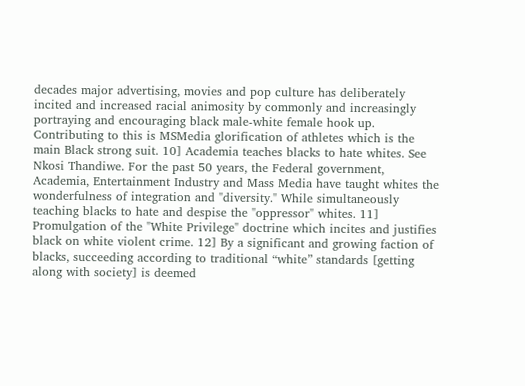decades major advertising, movies and pop culture has deliberately incited and increased racial animosity by commonly and increasingly portraying and encouraging black male-white female hook up. Contributing to this is MSMedia glorification of athletes which is the main Black strong suit. 10] Academia teaches blacks to hate whites. See Nkosi Thandiwe. For the past 50 years, the Federal government, Academia, Entertainment Industry and Mass Media have taught whites the wonderfulness of integration and "diversity." While simultaneously teaching blacks to hate and despise the "oppressor" whites. 11] Promulgation of the "White Privilege" doctrine which incites and justifies black on white violent crime. 12] By a significant and growing faction of blacks, succeeding according to traditional “white” standards [getting along with society] is deemed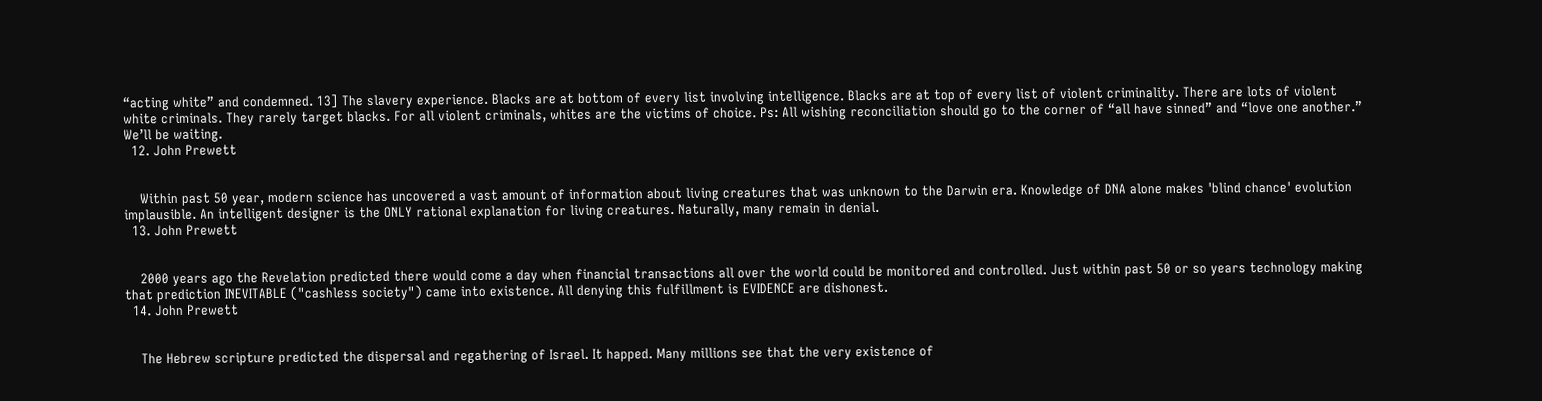“acting white” and condemned. 13] The slavery experience. Blacks are at bottom of every list involving intelligence. Blacks are at top of every list of violent criminality. There are lots of violent white criminals. They rarely target blacks. For all violent criminals, whites are the victims of choice. Ps: All wishing reconciliation should go to the corner of “all have sinned” and “love one another.” We’ll be waiting.
  12. John Prewett


    Within past 50 year, modern science has uncovered a vast amount of information about living creatures that was unknown to the Darwin era. Knowledge of DNA alone makes 'blind chance' evolution implausible. An intelligent designer is the ONLY rational explanation for living creatures. Naturally, many remain in denial.
  13. John Prewett


    2000 years ago the Revelation predicted there would come a day when financial transactions all over the world could be monitored and controlled. Just within past 50 or so years technology making that prediction INEVITABLE ("cashless society") came into existence. All denying this fulfillment is EVIDENCE are dishonest.
  14. John Prewett


    The Hebrew scripture predicted the dispersal and regathering of Israel. It happed. Many millions see that the very existence of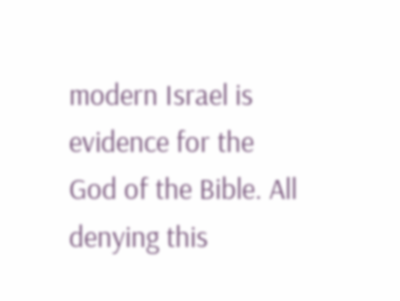modern Israel is evidence for the God of the Bible. All denying this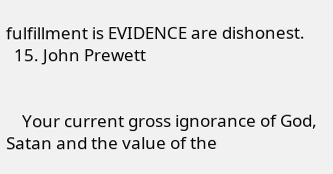fulfillment is EVIDENCE are dishonest.
  15. John Prewett


    Your current gross ignorance of God, Satan and the value of the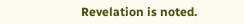Revelation is noted.